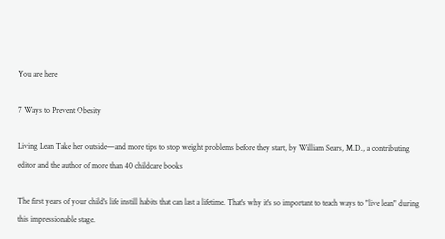You are here

7 Ways to Prevent Obesity

Living Lean Take her outside—and more tips to stop weight problems before they start, by William Sears, M.D., a contributing editor and the author of more than 40 childcare books

The first years of your child's life instill habits that can last a lifetime. That's why it's so important to teach ways to "live lean" during this impressionable stage.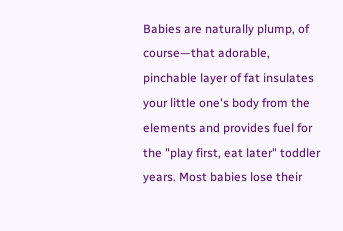Babies are naturally plump, of course—that adorable, pinchable layer of fat insulates your little one's body from the elements and provides fuel for the "play first, eat later" toddler years. Most babies lose their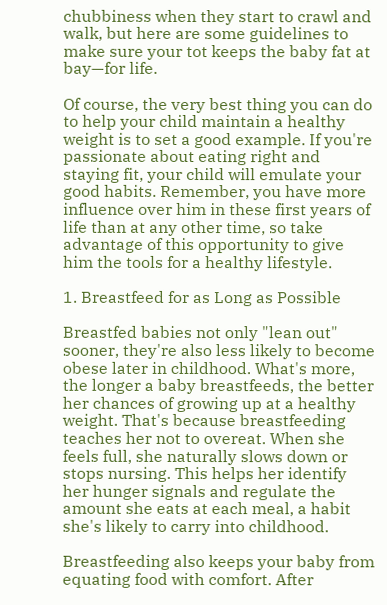chubbiness when they start to crawl and walk, but here are some guidelines to make sure your tot keeps the baby fat at bay—for life.

Of course, the very best thing you can do to help your child maintain a healthy weight is to set a good example. If you're passionate about eating right and staying fit, your child will emulate your good habits. Remember, you have more influence over him in these first years of life than at any other time, so take advantage of this opportunity to give him the tools for a healthy lifestyle.

1. Breastfeed for as Long as Possible

Breastfed babies not only "lean out" sooner, they're also less likely to become obese later in childhood. What's more, the longer a baby breastfeeds, the better her chances of growing up at a healthy weight. That's because breastfeeding teaches her not to overeat. When she feels full, she naturally slows down or stops nursing. This helps her identify her hunger signals and regulate the amount she eats at each meal, a habit she's likely to carry into childhood.

Breastfeeding also keeps your baby from equating food with comfort. After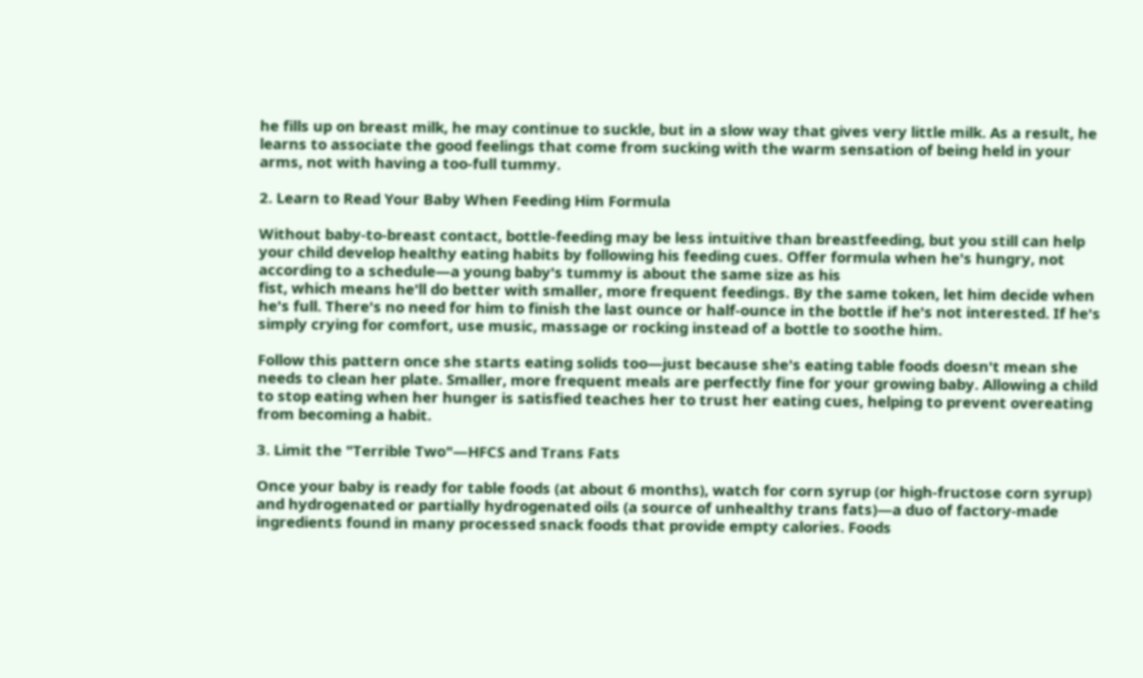he fills up on breast milk, he may continue to suckle, but in a slow way that gives very little milk. As a result, he learns to associate the good feelings that come from sucking with the warm sensation of being held in your arms, not with having a too-full tummy.

2. Learn to Read Your Baby When Feeding Him Formula

Without baby-to-breast contact, bottle-feeding may be less intuitive than breastfeeding, but you still can help your child develop healthy eating habits by following his feeding cues. Offer formula when he's hungry, not according to a schedule—a young baby's tummy is about the same size as his
fist, which means he'll do better with smaller, more frequent feedings. By the same token, let him decide when he's full. There's no need for him to finish the last ounce or half-ounce in the bottle if he's not interested. If he's simply crying for comfort, use music, massage or rocking instead of a bottle to soothe him.

Follow this pattern once she starts eating solids too—just because she's eating table foods doesn't mean she needs to clean her plate. Smaller, more frequent meals are perfectly fine for your growing baby. Allowing a child to stop eating when her hunger is satisfied teaches her to trust her eating cues, helping to prevent overeating from becoming a habit.

3. Limit the "Terrible Two"—HFCS and Trans Fats

Once your baby is ready for table foods (at about 6 months), watch for corn syrup (or high-fructose corn syrup) and hydrogenated or partially hydrogenated oils (a source of unhealthy trans fats)—a duo of factory-made ingredients found in many processed snack foods that provide empty calories. Foods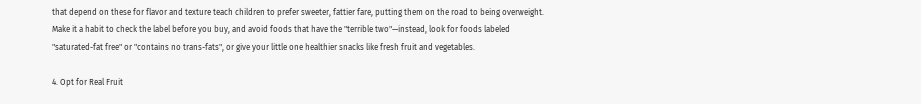that depend on these for flavor and texture teach children to prefer sweeter, fattier fare, putting them on the road to being overweight. Make it a habit to check the label before you buy, and avoid foods that have the "terrible two"—instead, look for foods labeled "saturated-fat free" or "contains no trans-fats", or give your little one healthier snacks like fresh fruit and vegetables.

4. Opt for Real Fruit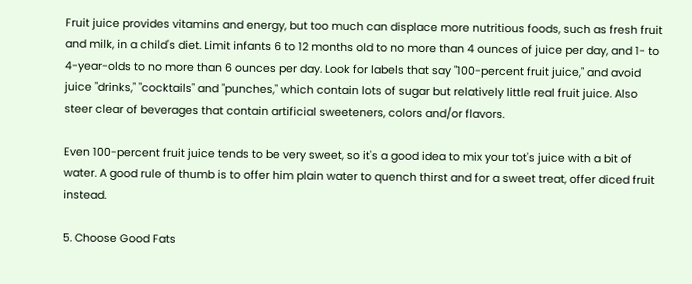Fruit juice provides vitamins and energy, but too much can displace more nutritious foods, such as fresh fruit and milk, in a child's diet. Limit infants 6 to 12 months old to no more than 4 ounces of juice per day, and 1- to 4-year-olds to no more than 6 ounces per day. Look for labels that say "100-percent fruit juice," and avoid juice "drinks," "cocktails" and "punches," which contain lots of sugar but relatively little real fruit juice. Also steer clear of beverages that contain artificial sweeteners, colors and/or flavors.

Even 100-percent fruit juice tends to be very sweet, so it's a good idea to mix your tot's juice with a bit of water. A good rule of thumb is to offer him plain water to quench thirst and for a sweet treat, offer diced fruit instead.

5. Choose Good Fats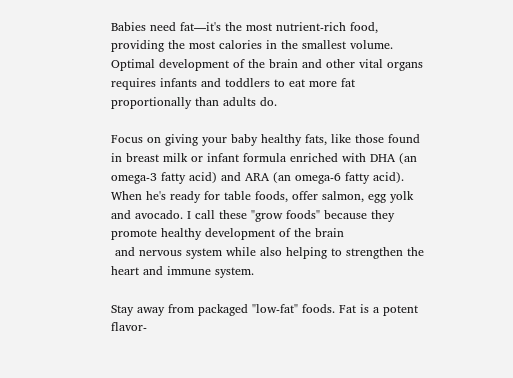Babies need fat—it's the most nutrient-rich food, providing the most calories in the smallest volume. Optimal development of the brain and other vital organs requires infants and toddlers to eat more fat proportionally than adults do.

Focus on giving your baby healthy fats, like those found in breast milk or infant formula enriched with DHA (an omega-3 fatty acid) and ARA (an omega-6 fatty acid). When he's ready for table foods, offer salmon, egg yolk and avocado. I call these "grow foods" because they promote healthy development of the brain
 and nervous system while also helping to strengthen the heart and immune system.

Stay away from packaged "low-fat" foods. Fat is a potent flavor-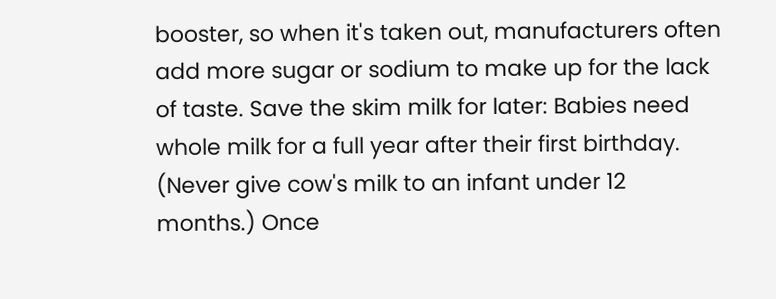booster, so when it's taken out, manufacturers often add more sugar or sodium to make up for the lack of taste. Save the skim milk for later: Babies need whole milk for a full year after their first birthday. (Never give cow's milk to an infant under 12 months.) Once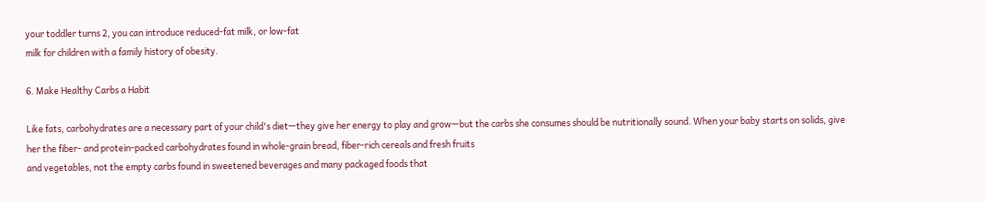your toddler turns 2, you can introduce reduced-fat milk, or low-fat
milk for children with a family history of obesity.

6. Make Healthy Carbs a Habit

Like fats, carbohydrates are a necessary part of your child's diet—they give her energy to play and grow—but the carbs she consumes should be nutritionally sound. When your baby starts on solids, give her the fiber- and protein-packed carbohydrates found in whole-grain bread, fiber-rich cereals and fresh fruits
and vegetables, not the empty carbs found in sweetened beverages and many packaged foods that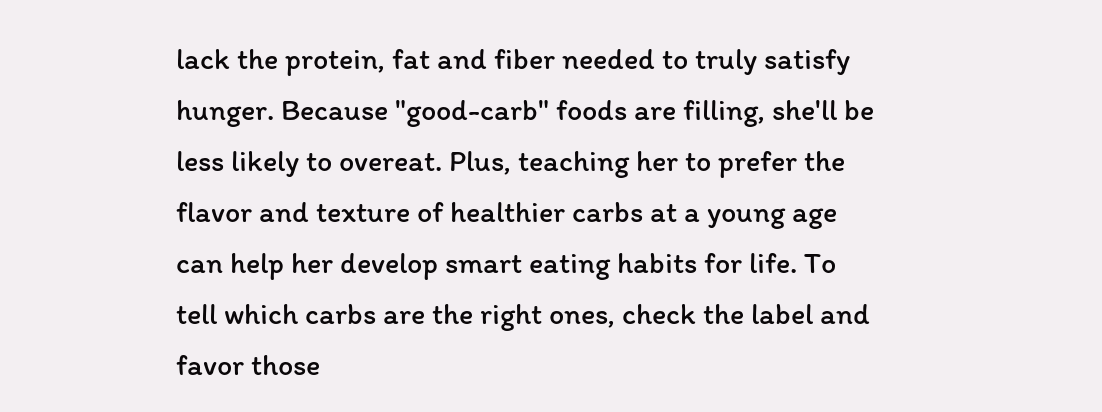lack the protein, fat and fiber needed to truly satisfy hunger. Because "good-carb" foods are filling, she'll be less likely to overeat. Plus, teaching her to prefer the flavor and texture of healthier carbs at a young age can help her develop smart eating habits for life. To tell which carbs are the right ones, check the label and favor those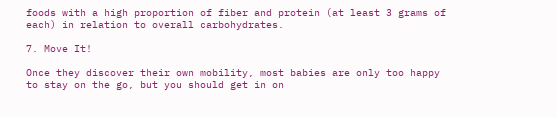foods with a high proportion of fiber and protein (at least 3 grams of each) in relation to overall carbohydrates.

7. Move It!

Once they discover their own mobility, most babies are only too happy to stay on the go, but you should get in on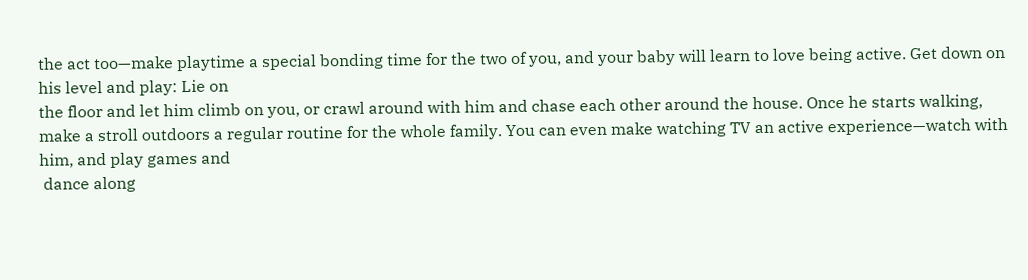the act too—make playtime a special bonding time for the two of you, and your baby will learn to love being active. Get down on his level and play: Lie on
the floor and let him climb on you, or crawl around with him and chase each other around the house. Once he starts walking, make a stroll outdoors a regular routine for the whole family. You can even make watching TV an active experience—watch with him, and play games and
 dance along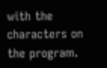with the characters on the program.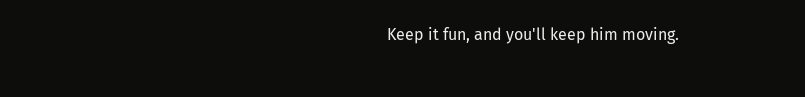Keep it fun, and you'll keep him moving.